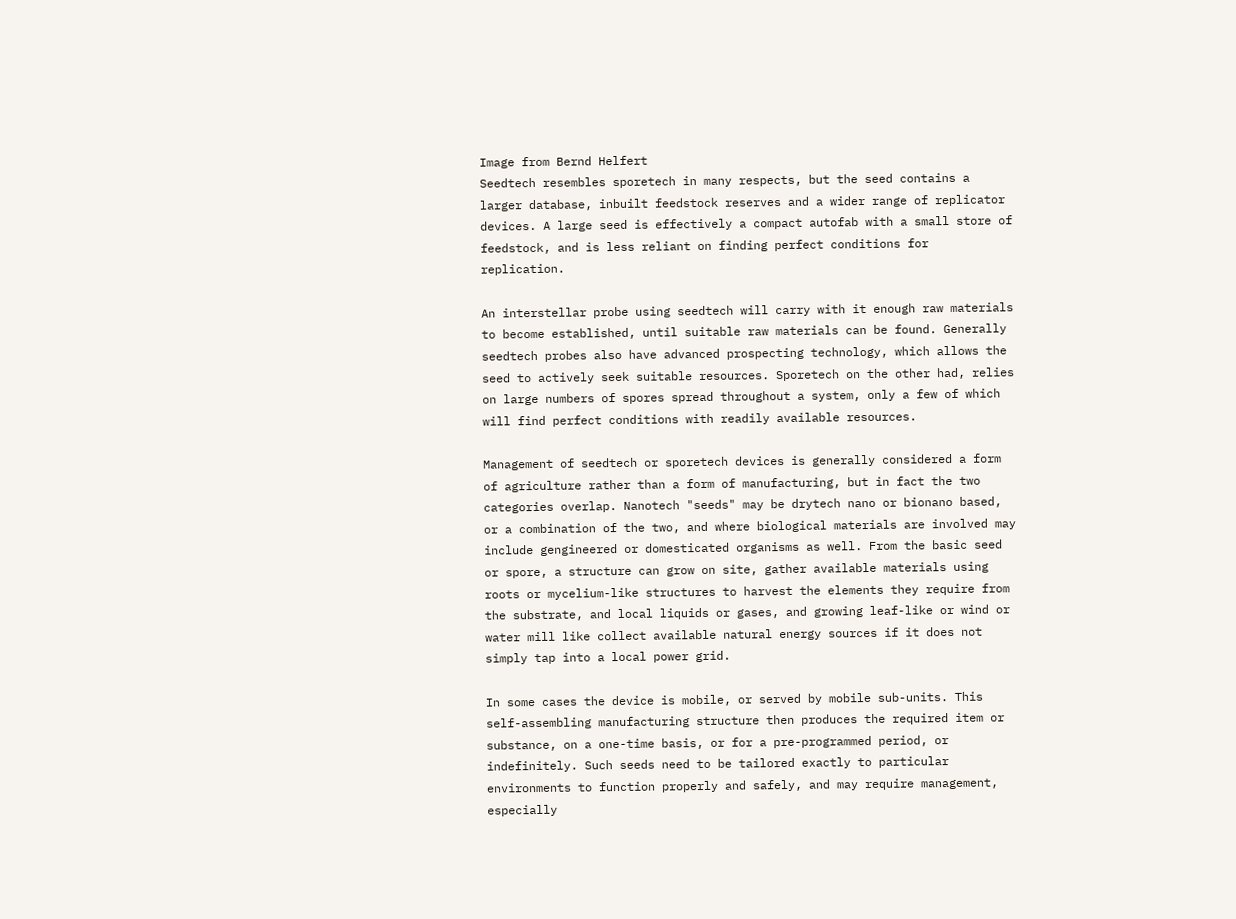Image from Bernd Helfert
Seedtech resembles sporetech in many respects, but the seed contains a larger database, inbuilt feedstock reserves and a wider range of replicator devices. A large seed is effectively a compact autofab with a small store of feedstock, and is less reliant on finding perfect conditions for replication.

An interstellar probe using seedtech will carry with it enough raw materials to become established, until suitable raw materials can be found. Generally seedtech probes also have advanced prospecting technology, which allows the seed to actively seek suitable resources. Sporetech on the other had, relies on large numbers of spores spread throughout a system, only a few of which will find perfect conditions with readily available resources.

Management of seedtech or sporetech devices is generally considered a form of agriculture rather than a form of manufacturing, but in fact the two categories overlap. Nanotech "seeds" may be drytech nano or bionano based, or a combination of the two, and where biological materials are involved may include gengineered or domesticated organisms as well. From the basic seed or spore, a structure can grow on site, gather available materials using roots or mycelium-like structures to harvest the elements they require from the substrate, and local liquids or gases, and growing leaf-like or wind or water mill like collect available natural energy sources if it does not simply tap into a local power grid.

In some cases the device is mobile, or served by mobile sub-units. This self-assembling manufacturing structure then produces the required item or substance, on a one-time basis, or for a pre-programmed period, or indefinitely. Such seeds need to be tailored exactly to particular environments to function properly and safely, and may require management, especially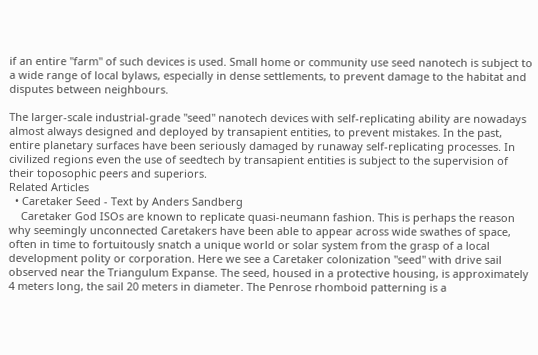if an entire "farm" of such devices is used. Small home or community use seed nanotech is subject to a wide range of local bylaws, especially in dense settlements, to prevent damage to the habitat and disputes between neighbours.

The larger-scale industrial-grade "seed" nanotech devices with self-replicating ability are nowadays almost always designed and deployed by transapient entities, to prevent mistakes. In the past, entire planetary surfaces have been seriously damaged by runaway self-replicating processes. In civilized regions even the use of seedtech by transapient entities is subject to the supervision of their toposophic peers and superiors.
Related Articles
  • Caretaker Seed - Text by Anders Sandberg
    Caretaker God ISOs are known to replicate quasi-neumann fashion. This is perhaps the reason why seemingly unconnected Caretakers have been able to appear across wide swathes of space, often in time to fortuitously snatch a unique world or solar system from the grasp of a local development polity or corporation. Here we see a Caretaker colonization "seed" with drive sail observed near the Triangulum Expanse. The seed, housed in a protective housing, is approximately 4 meters long, the sail 20 meters in diameter. The Penrose rhomboid patterning is a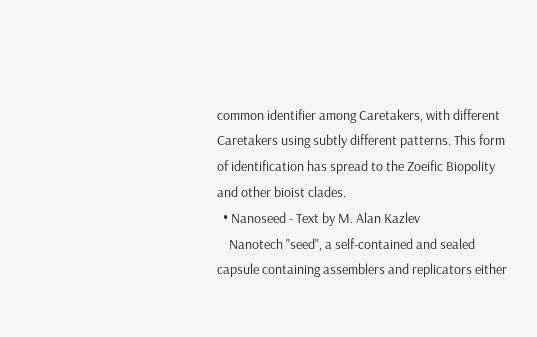common identifier among Caretakers, with different Caretakers using subtly different patterns. This form of identification has spread to the Zoeific Biopolity and other bioist clades.
  • Nanoseed - Text by M. Alan Kazlev
    Nanotech "seed", a self-contained and sealed capsule containing assemblers and replicators either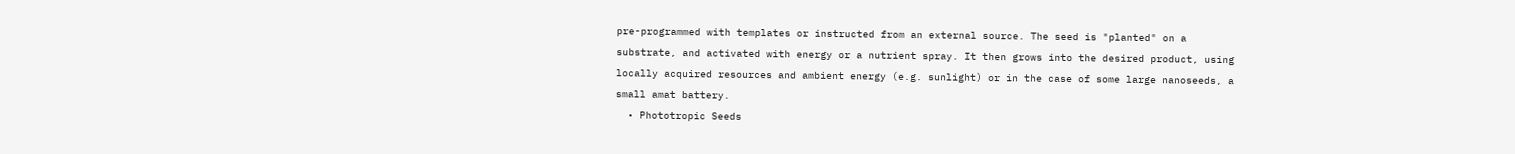pre-programmed with templates or instructed from an external source. The seed is "planted" on a substrate, and activated with energy or a nutrient spray. It then grows into the desired product, using locally acquired resources and ambient energy (e.g. sunlight) or in the case of some large nanoseeds, a small amat battery.
  • Phototropic Seeds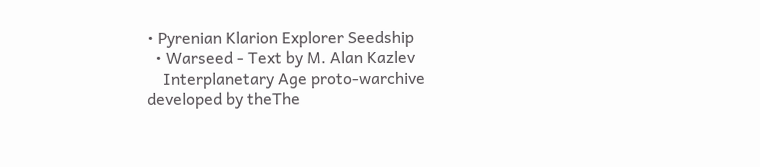• Pyrenian Klarion Explorer Seedship
  • Warseed - Text by M. Alan Kazlev
    Interplanetary Age proto-warchive developed by theThe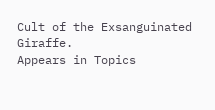Cult of the Exsanguinated Giraffe.
Appears in Topics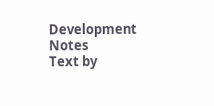Development Notes
Text by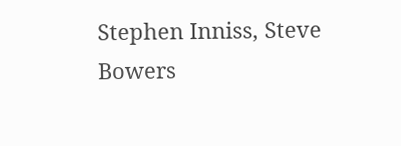Stephen Inniss, Steve Bowers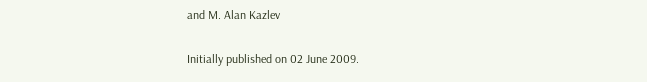and M. Alan Kazlev

Initially published on 02 June 2009.